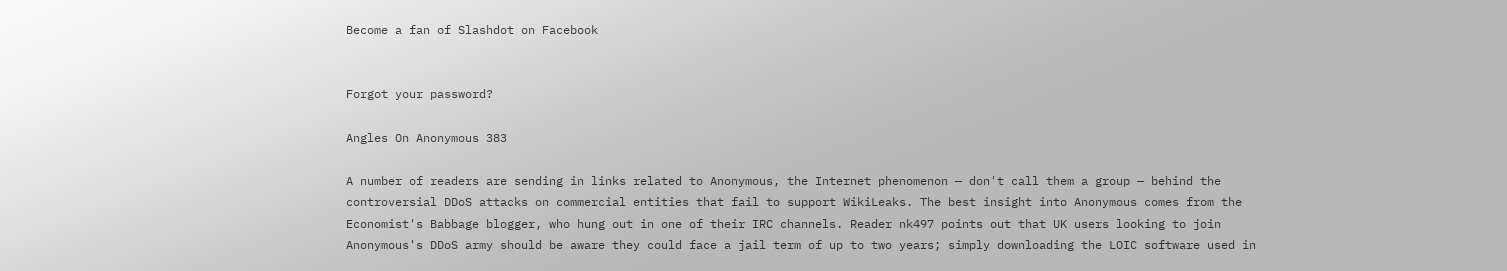Become a fan of Slashdot on Facebook


Forgot your password?

Angles On Anonymous 383

A number of readers are sending in links related to Anonymous, the Internet phenomenon — don't call them a group — behind the controversial DDoS attacks on commercial entities that fail to support WikiLeaks. The best insight into Anonymous comes from the Economist's Babbage blogger, who hung out in one of their IRC channels. Reader nk497 points out that UK users looking to join Anonymous's DDoS army should be aware they could face a jail term of up to two years; simply downloading the LOIC software used in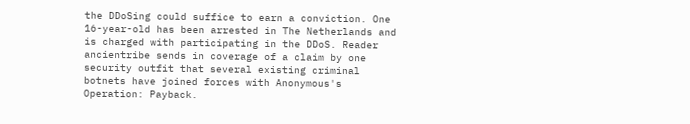the DDoSing could suffice to earn a conviction. One 16-year-old has been arrested in The Netherlands and is charged with participating in the DDoS. Reader ancientribe sends in coverage of a claim by one security outfit that several existing criminal botnets have joined forces with Anonymous's Operation: Payback.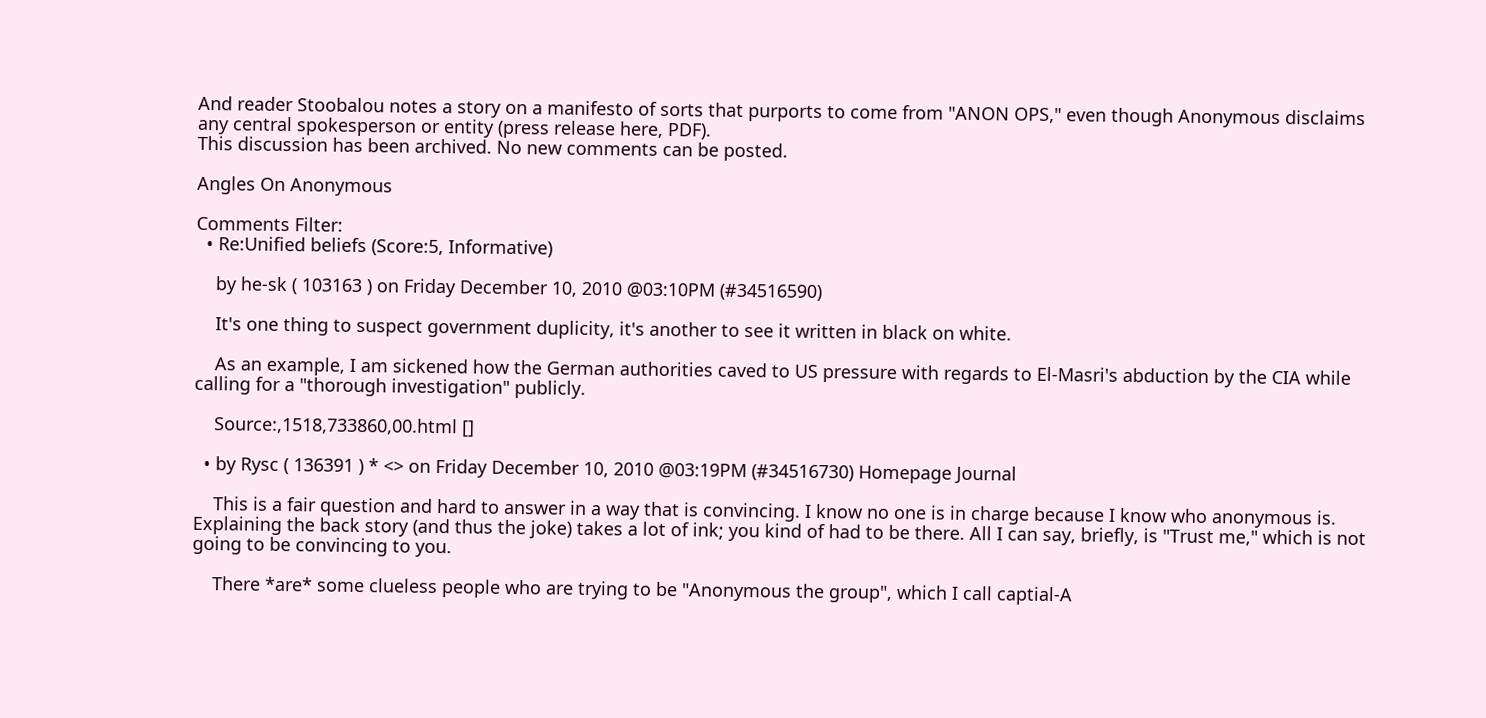And reader Stoobalou notes a story on a manifesto of sorts that purports to come from "ANON OPS," even though Anonymous disclaims any central spokesperson or entity (press release here, PDF).
This discussion has been archived. No new comments can be posted.

Angles On Anonymous

Comments Filter:
  • Re:Unified beliefs (Score:5, Informative)

    by he-sk ( 103163 ) on Friday December 10, 2010 @03:10PM (#34516590)

    It's one thing to suspect government duplicity, it's another to see it written in black on white.

    As an example, I am sickened how the German authorities caved to US pressure with regards to El-Masri's abduction by the CIA while calling for a "thorough investigation" publicly.

    Source:,1518,733860,00.html []

  • by Rysc ( 136391 ) * <> on Friday December 10, 2010 @03:19PM (#34516730) Homepage Journal

    This is a fair question and hard to answer in a way that is convincing. I know no one is in charge because I know who anonymous is. Explaining the back story (and thus the joke) takes a lot of ink; you kind of had to be there. All I can say, briefly, is "Trust me," which is not going to be convincing to you.

    There *are* some clueless people who are trying to be "Anonymous the group", which I call captial-A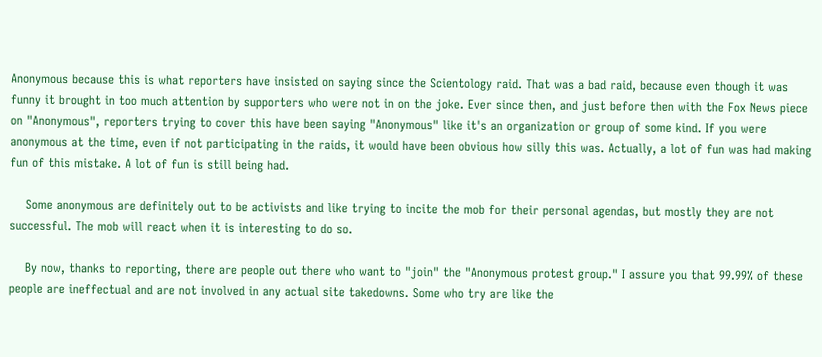Anonymous because this is what reporters have insisted on saying since the Scientology raid. That was a bad raid, because even though it was funny it brought in too much attention by supporters who were not in on the joke. Ever since then, and just before then with the Fox News piece on "Anonymous", reporters trying to cover this have been saying "Anonymous" like it's an organization or group of some kind. If you were anonymous at the time, even if not participating in the raids, it would have been obvious how silly this was. Actually, a lot of fun was had making fun of this mistake. A lot of fun is still being had.

    Some anonymous are definitely out to be activists and like trying to incite the mob for their personal agendas, but mostly they are not successful. The mob will react when it is interesting to do so.

    By now, thanks to reporting, there are people out there who want to "join" the "Anonymous protest group." I assure you that 99.99% of these people are ineffectual and are not involved in any actual site takedowns. Some who try are like the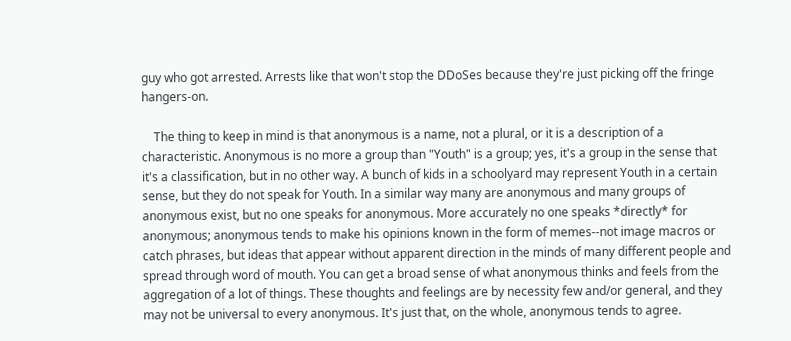guy who got arrested. Arrests like that won't stop the DDoSes because they're just picking off the fringe hangers-on.

    The thing to keep in mind is that anonymous is a name, not a plural, or it is a description of a characteristic. Anonymous is no more a group than "Youth" is a group; yes, it's a group in the sense that it's a classification, but in no other way. A bunch of kids in a schoolyard may represent Youth in a certain sense, but they do not speak for Youth. In a similar way many are anonymous and many groups of anonymous exist, but no one speaks for anonymous. More accurately no one speaks *directly* for anonymous; anonymous tends to make his opinions known in the form of memes--not image macros or catch phrases, but ideas that appear without apparent direction in the minds of many different people and spread through word of mouth. You can get a broad sense of what anonymous thinks and feels from the aggregation of a lot of things. These thoughts and feelings are by necessity few and/or general, and they may not be universal to every anonymous. It's just that, on the whole, anonymous tends to agree.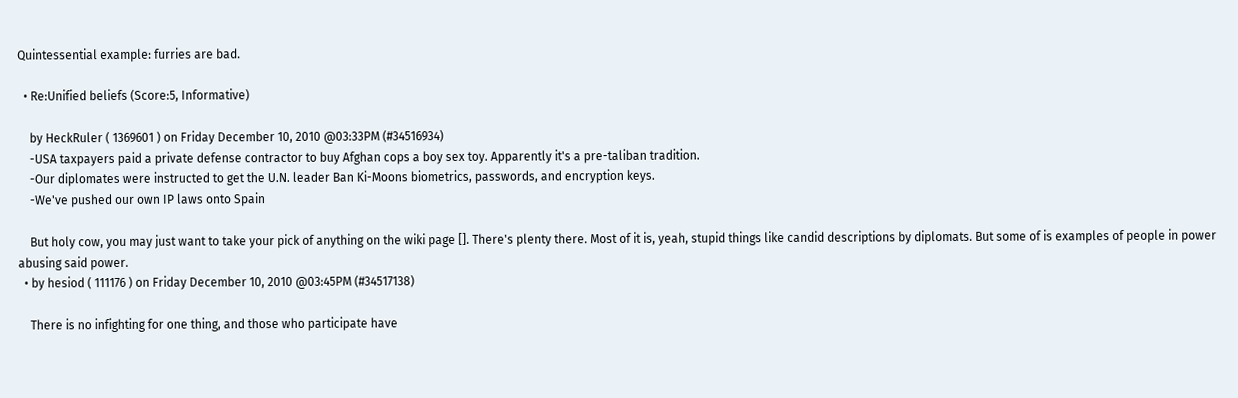Quintessential example: furries are bad.

  • Re:Unified beliefs (Score:5, Informative)

    by HeckRuler ( 1369601 ) on Friday December 10, 2010 @03:33PM (#34516934)
    -USA taxpayers paid a private defense contractor to buy Afghan cops a boy sex toy. Apparently it's a pre-taliban tradition.
    -Our diplomates were instructed to get the U.N. leader Ban Ki-Moons biometrics, passwords, and encryption keys.
    -We've pushed our own IP laws onto Spain

    But holy cow, you may just want to take your pick of anything on the wiki page []. There's plenty there. Most of it is, yeah, stupid things like candid descriptions by diplomats. But some of is examples of people in power abusing said power.
  • by hesiod ( 111176 ) on Friday December 10, 2010 @03:45PM (#34517138)

    There is no infighting for one thing, and those who participate have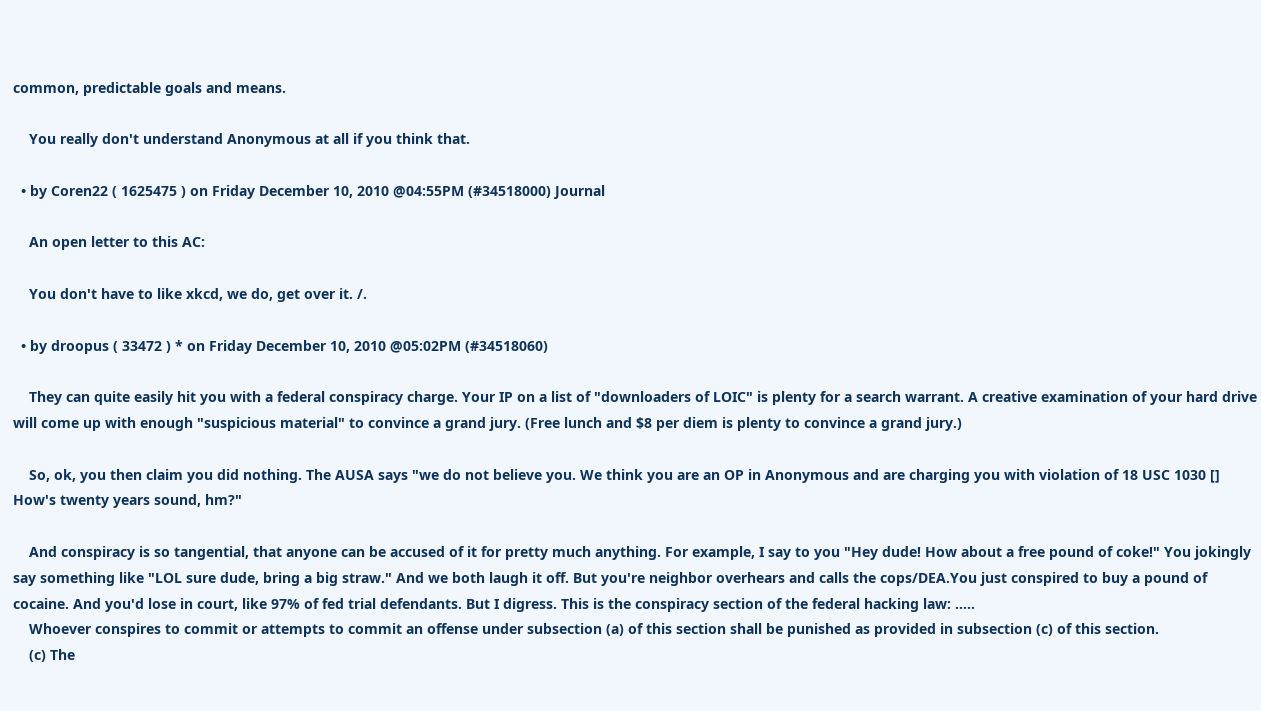common, predictable goals and means.

    You really don't understand Anonymous at all if you think that.

  • by Coren22 ( 1625475 ) on Friday December 10, 2010 @04:55PM (#34518000) Journal

    An open letter to this AC:

    You don't have to like xkcd, we do, get over it. /.

  • by droopus ( 33472 ) * on Friday December 10, 2010 @05:02PM (#34518060)

    They can quite easily hit you with a federal conspiracy charge. Your IP on a list of "downloaders of LOIC" is plenty for a search warrant. A creative examination of your hard drive will come up with enough "suspicious material" to convince a grand jury. (Free lunch and $8 per diem is plenty to convince a grand jury.)

    So, ok, you then claim you did nothing. The AUSA says "we do not believe you. We think you are an OP in Anonymous and are charging you with violation of 18 USC 1030 [] How's twenty years sound, hm?"

    And conspiracy is so tangential, that anyone can be accused of it for pretty much anything. For example, I say to you "Hey dude! How about a free pound of coke!" You jokingly say something like "LOL sure dude, bring a big straw." And we both laugh it off. But you're neighbor overhears and calls the cops/DEA.You just conspired to buy a pound of cocaine. And you'd lose in court, like 97% of fed trial defendants. But I digress. This is the conspiracy section of the federal hacking law: .....
    Whoever conspires to commit or attempts to commit an offense under subsection (a) of this section shall be punished as provided in subsection (c) of this section.
    (c) The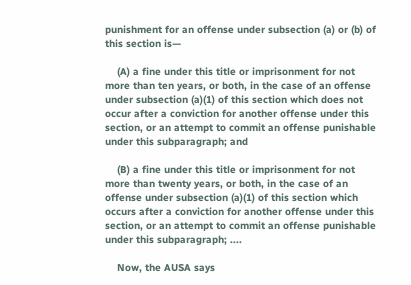punishment for an offense under subsection (a) or (b) of this section is—

    (A) a fine under this title or imprisonment for not more than ten years, or both, in the case of an offense under subsection (a)(1) of this section which does not occur after a conviction for another offense under this section, or an attempt to commit an offense punishable under this subparagraph; and

    (B) a fine under this title or imprisonment for not more than twenty years, or both, in the case of an offense under subsection (a)(1) of this section which occurs after a conviction for another offense under this section, or an attempt to commit an offense punishable under this subparagraph; ....

    Now, the AUSA says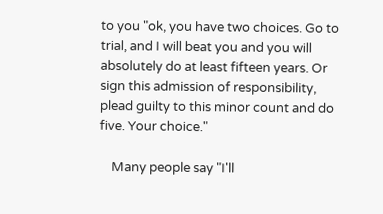to you "ok, you have two choices. Go to trial, and I will beat you and you will absolutely do at least fifteen years. Or sign this admission of responsibility, plead guilty to this minor count and do five. Your choice."

    Many people say "I'll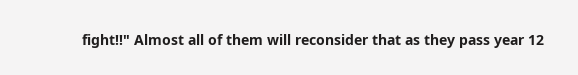fight!!" Almost all of them will reconsider that as they pass year 12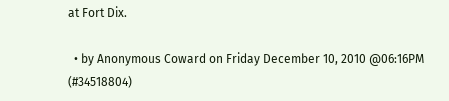at Fort Dix.

  • by Anonymous Coward on Friday December 10, 2010 @06:16PM (#34518804)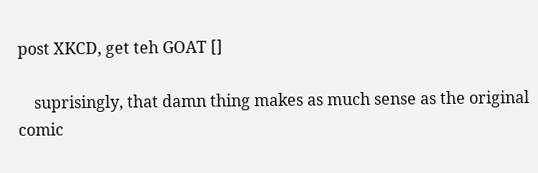post XKCD, get teh GOAT []

    suprisingly, that damn thing makes as much sense as the original comic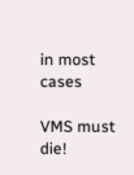in most cases

VMS must die!